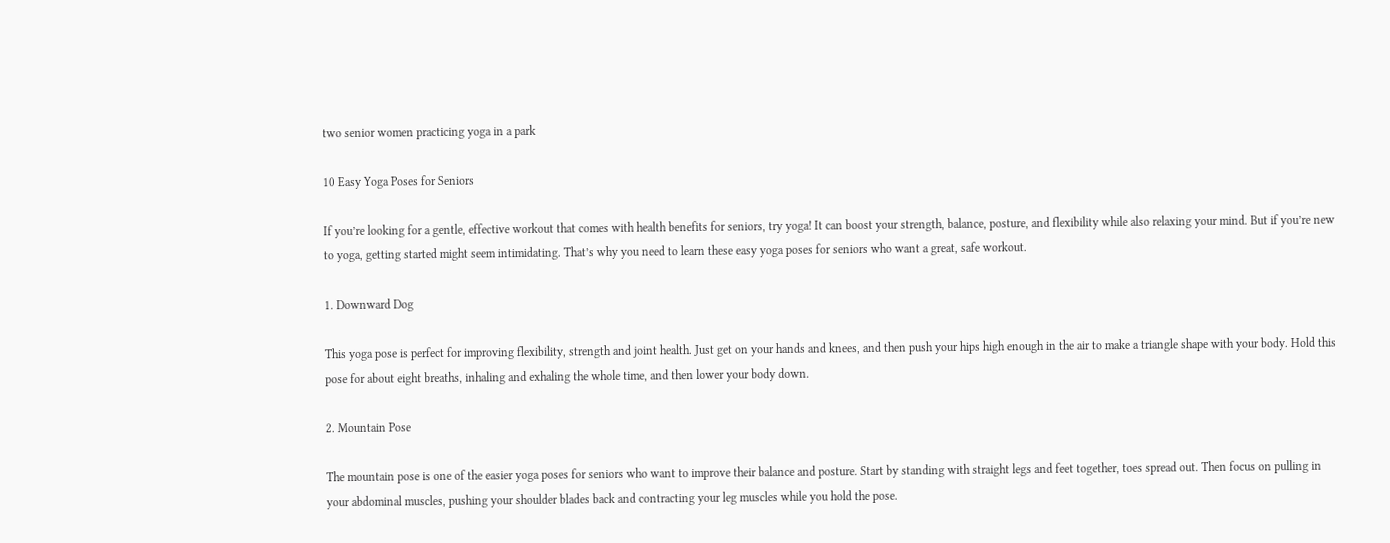two senior women practicing yoga in a park

10 Easy Yoga Poses for Seniors

If you’re looking for a gentle, effective workout that comes with health benefits for seniors, try yoga! It can boost your strength, balance, posture, and flexibility while also relaxing your mind. But if you’re new to yoga, getting started might seem intimidating. That’s why you need to learn these easy yoga poses for seniors who want a great, safe workout.

1. Downward Dog

This yoga pose is perfect for improving flexibility, strength and joint health. Just get on your hands and knees, and then push your hips high enough in the air to make a triangle shape with your body. Hold this pose for about eight breaths, inhaling and exhaling the whole time, and then lower your body down.

2. Mountain Pose

The mountain pose is one of the easier yoga poses for seniors who want to improve their balance and posture. Start by standing with straight legs and feet together, toes spread out. Then focus on pulling in your abdominal muscles, pushing your shoulder blades back and contracting your leg muscles while you hold the pose.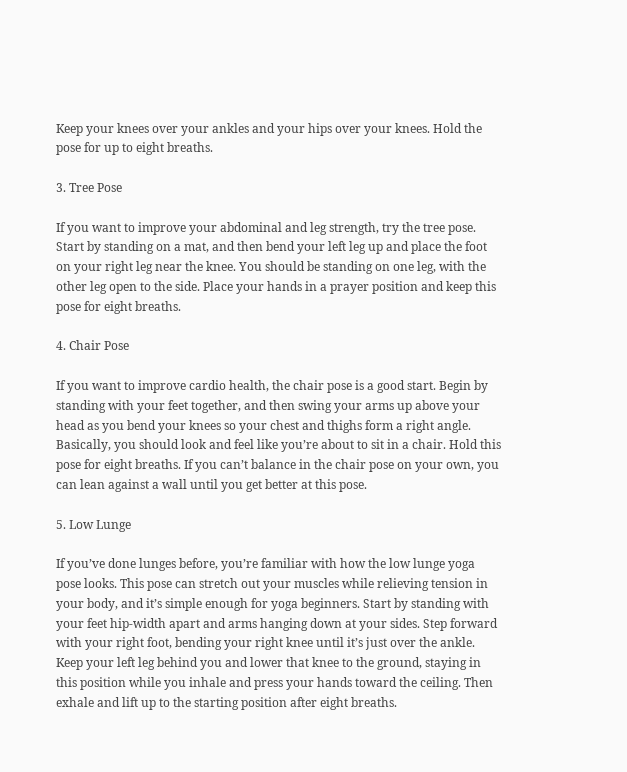Keep your knees over your ankles and your hips over your knees. Hold the pose for up to eight breaths.

3. Tree Pose

If you want to improve your abdominal and leg strength, try the tree pose. Start by standing on a mat, and then bend your left leg up and place the foot on your right leg near the knee. You should be standing on one leg, with the other leg open to the side. Place your hands in a prayer position and keep this pose for eight breaths.

4. Chair Pose

If you want to improve cardio health, the chair pose is a good start. Begin by standing with your feet together, and then swing your arms up above your head as you bend your knees so your chest and thighs form a right angle. Basically, you should look and feel like you’re about to sit in a chair. Hold this pose for eight breaths. If you can’t balance in the chair pose on your own, you can lean against a wall until you get better at this pose.

5. Low Lunge

If you’ve done lunges before, you’re familiar with how the low lunge yoga pose looks. This pose can stretch out your muscles while relieving tension in your body, and it’s simple enough for yoga beginners. Start by standing with your feet hip-width apart and arms hanging down at your sides. Step forward with your right foot, bending your right knee until it’s just over the ankle. Keep your left leg behind you and lower that knee to the ground, staying in this position while you inhale and press your hands toward the ceiling. Then exhale and lift up to the starting position after eight breaths.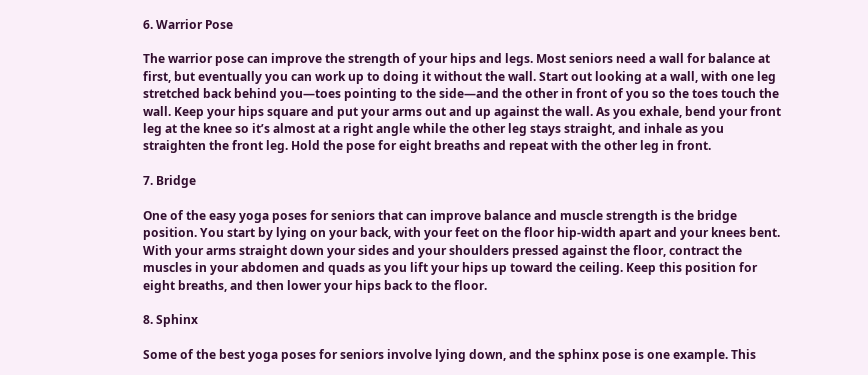6. Warrior Pose

The warrior pose can improve the strength of your hips and legs. Most seniors need a wall for balance at first, but eventually you can work up to doing it without the wall. Start out looking at a wall, with one leg stretched back behind you—toes pointing to the side—and the other in front of you so the toes touch the wall. Keep your hips square and put your arms out and up against the wall. As you exhale, bend your front leg at the knee so it’s almost at a right angle while the other leg stays straight, and inhale as you straighten the front leg. Hold the pose for eight breaths and repeat with the other leg in front.

7. Bridge

One of the easy yoga poses for seniors that can improve balance and muscle strength is the bridge position. You start by lying on your back, with your feet on the floor hip-width apart and your knees bent. With your arms straight down your sides and your shoulders pressed against the floor, contract the muscles in your abdomen and quads as you lift your hips up toward the ceiling. Keep this position for eight breaths, and then lower your hips back to the floor.

8. Sphinx

Some of the best yoga poses for seniors involve lying down, and the sphinx pose is one example. This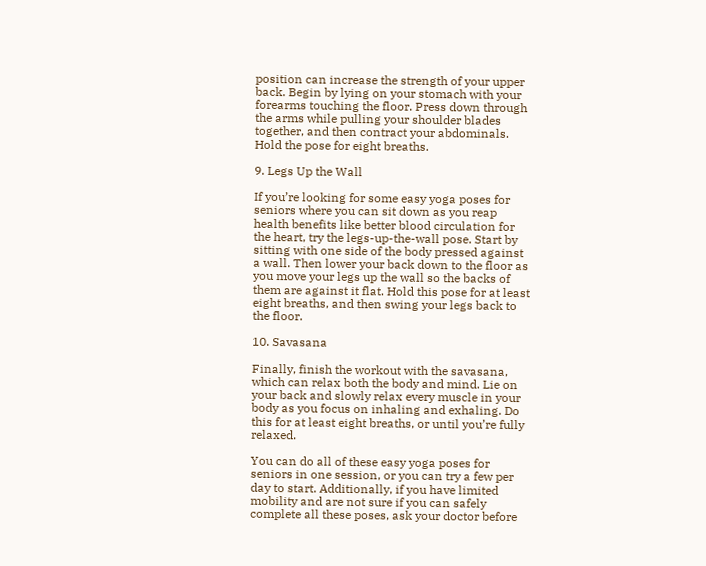position can increase the strength of your upper back. Begin by lying on your stomach with your forearms touching the floor. Press down through the arms while pulling your shoulder blades together, and then contract your abdominals. Hold the pose for eight breaths.

9. Legs Up the Wall

If you’re looking for some easy yoga poses for seniors where you can sit down as you reap health benefits like better blood circulation for the heart, try the legs-up-the-wall pose. Start by sitting with one side of the body pressed against a wall. Then lower your back down to the floor as you move your legs up the wall so the backs of them are against it flat. Hold this pose for at least eight breaths, and then swing your legs back to the floor.

10. Savasana

Finally, finish the workout with the savasana, which can relax both the body and mind. Lie on your back and slowly relax every muscle in your body as you focus on inhaling and exhaling. Do this for at least eight breaths, or until you’re fully relaxed.

You can do all of these easy yoga poses for seniors in one session, or you can try a few per day to start. Additionally, if you have limited mobility and are not sure if you can safely complete all these poses, ask your doctor before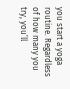you start a yoga routine. Regardless of how many you try, you’ll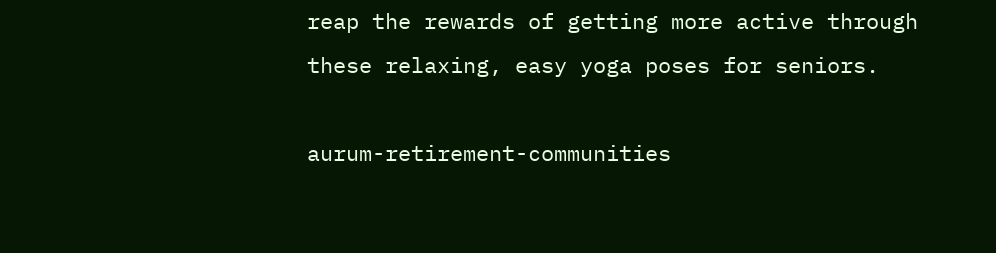reap the rewards of getting more active through these relaxing, easy yoga poses for seniors.

aurum-retirement-communities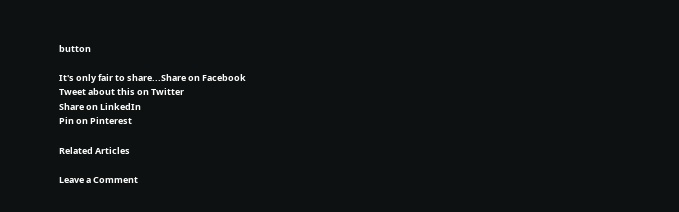button

It's only fair to share...Share on Facebook
Tweet about this on Twitter
Share on LinkedIn
Pin on Pinterest

Related Articles

Leave a Comment